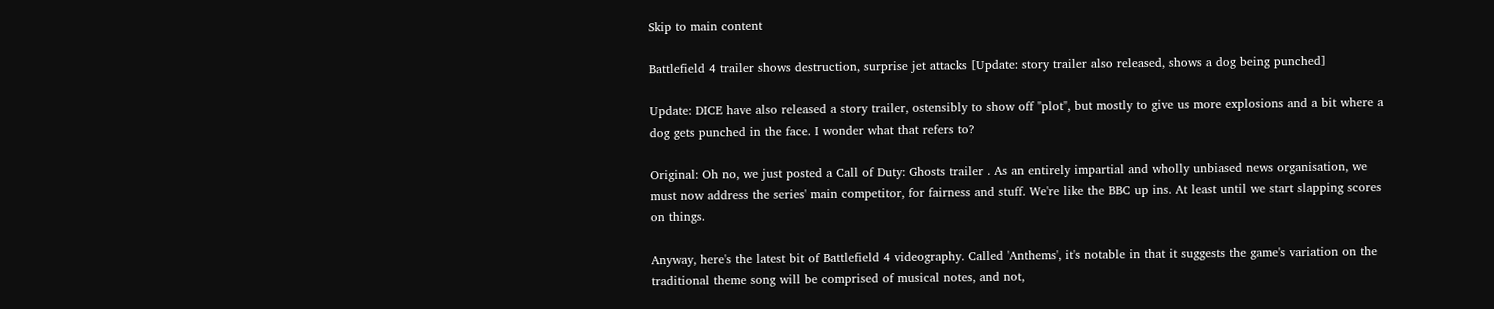Skip to main content

Battlefield 4 trailer shows destruction, surprise jet attacks [Update: story trailer also released, shows a dog being punched]

Update: DICE have also released a story trailer, ostensibly to show off "plot", but mostly to give us more explosions and a bit where a dog gets punched in the face. I wonder what that refers to?

Original: Oh no, we just posted a Call of Duty: Ghosts trailer . As an entirely impartial and wholly unbiased news organisation, we must now address the series' main competitor, for fairness and stuff. We're like the BBC up ins. At least until we start slapping scores on things.

Anyway, here's the latest bit of Battlefield 4 videography. Called 'Anthems', it's notable in that it suggests the game's variation on the traditional theme song will be comprised of musical notes, and not,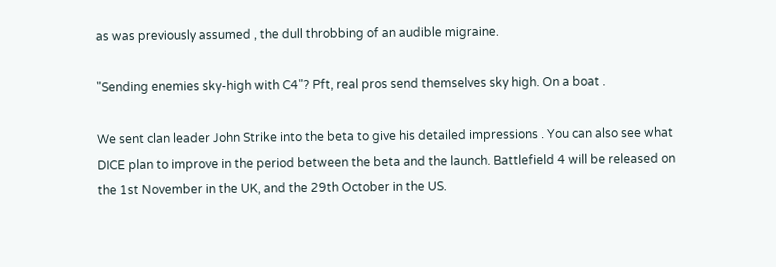as was previously assumed , the dull throbbing of an audible migraine.

"Sending enemies sky-high with C4"? Pft, real pros send themselves sky high. On a boat .

We sent clan leader John Strike into the beta to give his detailed impressions . You can also see what DICE plan to improve in the period between the beta and the launch. Battlefield 4 will be released on the 1st November in the UK, and the 29th October in the US.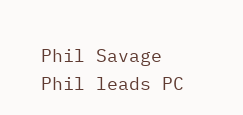Phil Savage
Phil leads PC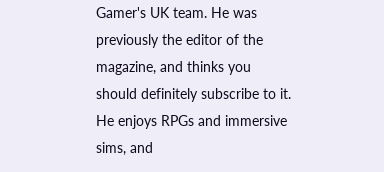Gamer's UK team. He was previously the editor of the magazine, and thinks you should definitely subscribe to it. He enjoys RPGs and immersive sims, and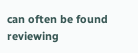can often be found reviewing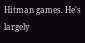Hitman games. He's largely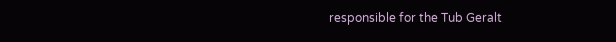responsible for the Tub Geralt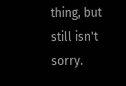thing, but still isn't sorry.